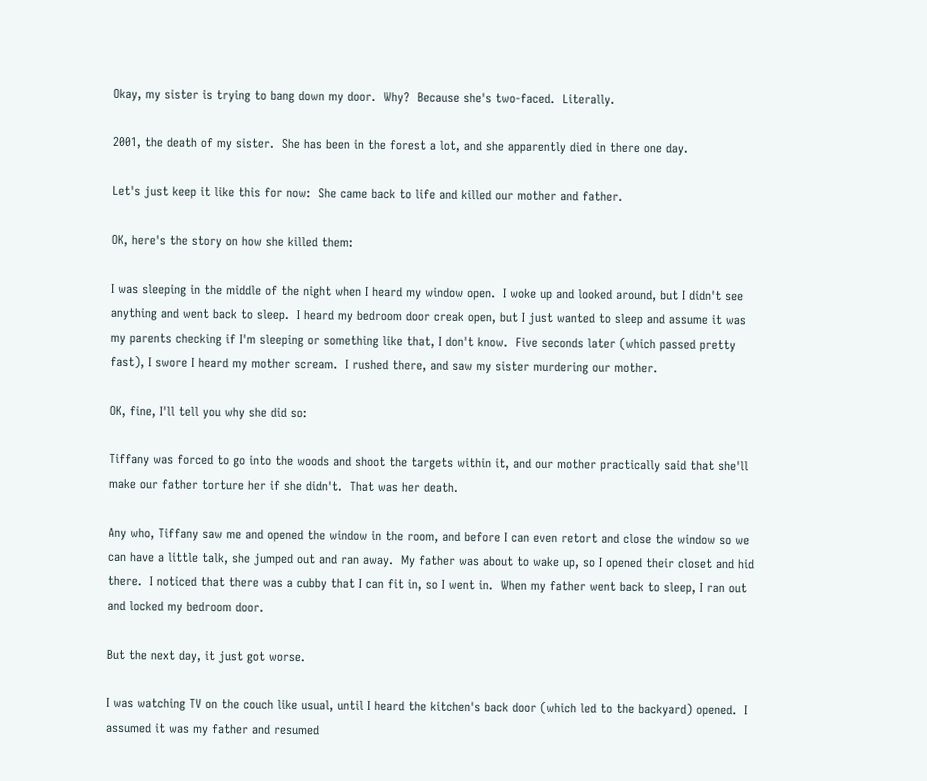Okay, my sister is trying to bang down my door.  Why?  Because she's two-faced.  Literally.

2001, the death of my sister.  She has been in the forest a lot, and she apparently died in there one day.

Let's just keep it like this for now:  She came back to life and killed our mother and father.

OK, here's the story on how she killed them:

I was sleeping in the middle of the night when I heard my window open.  I woke up and looked around, but I didn't see anything and went back to sleep.  I heard my bedroom door creak open, but I just wanted to sleep and assume it was my parents checking if I'm sleeping or something like that, I don't know.  Five seconds later (which passed pretty fast), I swore I heard my mother scream.  I rushed there, and saw my sister murdering our mother.

OK, fine, I'll tell you why she did so:

Tiffany was forced to go into the woods and shoot the targets within it, and our mother practically said that she'll make our father torture her if she didn't.  That was her death.

Any who, Tiffany saw me and opened the window in the room, and before I can even retort and close the window so we can have a little talk, she jumped out and ran away.  My father was about to wake up, so I opened their closet and hid there.  I noticed that there was a cubby that I can fit in, so I went in.  When my father went back to sleep, I ran out and locked my bedroom door.

But the next day, it just got worse.

I was watching TV on the couch like usual, until I heard the kitchen's back door (which led to the backyard) opened.  I assumed it was my father and resumed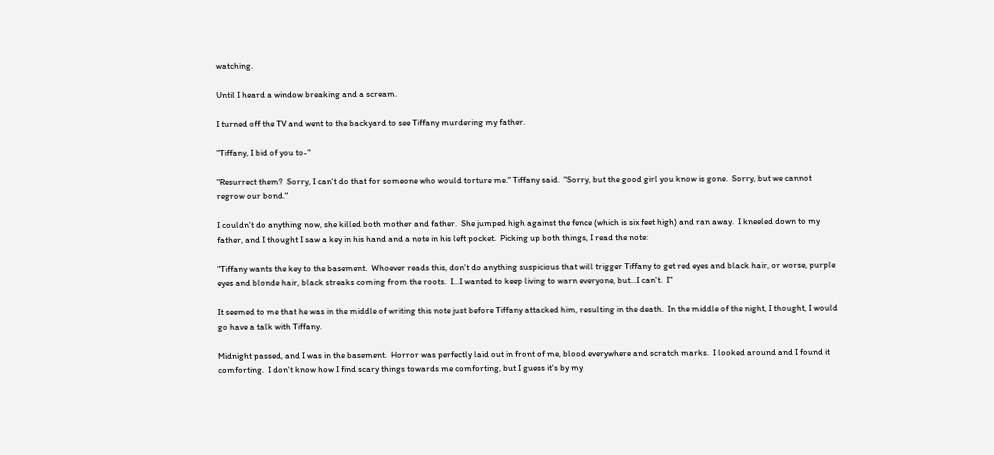watching.

Until I heard a window breaking and a scream.

I turned off the TV and went to the backyard to see Tiffany murdering my father.

"Tiffany, I bid of you to-"

"Resurrect them?  Sorry, I can't do that for someone who would torture me." Tiffany said.  "Sorry, but the good girl you know is gone.  Sorry, but we cannot regrow our bond."

I couldn't do anything now, she killed both mother and father.  She jumped high against the fence (which is six feet high) and ran away.  I kneeled down to my father, and I thought I saw a key in his hand and a note in his left pocket.  Picking up both things, I read the note:

"Tiffany wants the key to the basement.  Whoever reads this, don't do anything suspicious that will trigger Tiffany to get red eyes and black hair, or worse, purple eyes and blonde hair, black streaks coming from the roots.  I...I wanted to keep living to warn everyone, but...I can't.  I"

It seemed to me that he was in the middle of writing this note just before Tiffany attacked him, resulting in the death.  In the middle of the night, I thought, I would go have a talk with Tiffany.

Midnight passed, and I was in the basement.  Horror was perfectly laid out in front of me, blood everywhere and scratch marks.  I looked around and I found it comforting.  I don't know how I find scary things towards me comforting, but I guess it's by my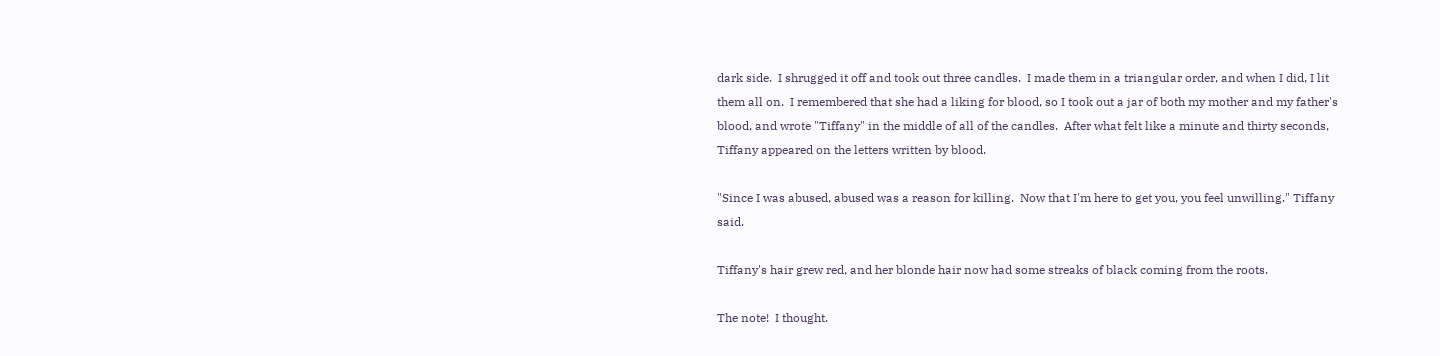dark side.  I shrugged it off and took out three candles.  I made them in a triangular order, and when I did, I lit them all on.  I remembered that she had a liking for blood, so I took out a jar of both my mother and my father's blood, and wrote "Tiffany" in the middle of all of the candles.  After what felt like a minute and thirty seconds, Tiffany appeared on the letters written by blood.

"Since I was abused, abused was a reason for killing.  Now that I'm here to get you, you feel unwilling." Tiffany said.

Tiffany's hair grew red, and her blonde hair now had some streaks of black coming from the roots.

The note!  I thought.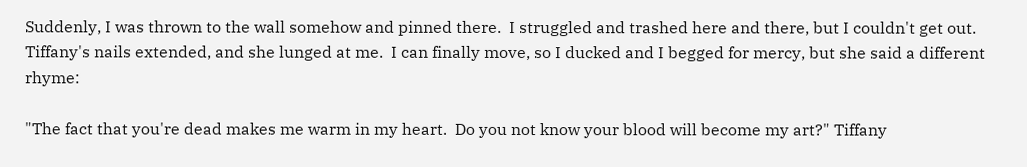Suddenly, I was thrown to the wall somehow and pinned there.  I struggled and trashed here and there, but I couldn't get out.  Tiffany's nails extended, and she lunged at me.  I can finally move, so I ducked and I begged for mercy, but she said a different rhyme:

"The fact that you're dead makes me warm in my heart.  Do you not know your blood will become my art?" Tiffany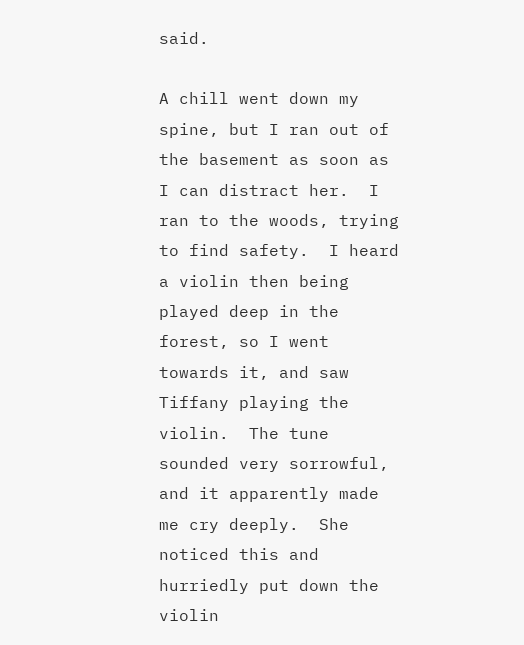said.

A chill went down my spine, but I ran out of the basement as soon as I can distract her.  I ran to the woods, trying to find safety.  I heard a violin then being played deep in the forest, so I went towards it, and saw Tiffany playing the violin.  The tune sounded very sorrowful, and it apparently made me cry deeply.  She noticed this and hurriedly put down the violin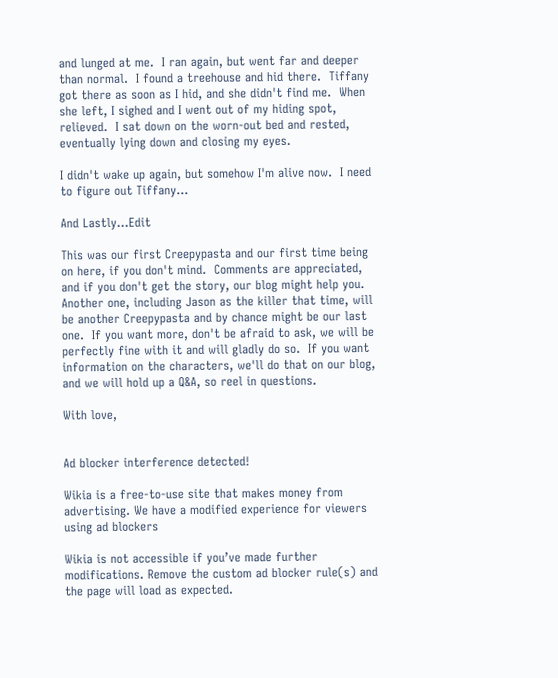and lunged at me.  I ran again, but went far and deeper than normal.  I found a treehouse and hid there.  Tiffany got there as soon as I hid, and she didn't find me.  When she left, I sighed and I went out of my hiding spot, relieved.  I sat down on the worn-out bed and rested, eventually lying down and closing my eyes.

I didn't wake up again, but somehow I'm alive now.  I need to figure out Tiffany...

And Lastly...Edit

This was our first Creepypasta and our first time being on here, if you don't mind.  Comments are appreciated, and if you don't get the story, our blog might help you.  Another one, including Jason as the killer that time, will be another Creepypasta and by chance might be our last one.  If you want more, don't be afraid to ask, we will be perfectly fine with it and will gladly do so.  If you want information on the characters, we'll do that on our blog, and we will hold up a Q&A, so reel in questions.

With love,


Ad blocker interference detected!

Wikia is a free-to-use site that makes money from advertising. We have a modified experience for viewers using ad blockers

Wikia is not accessible if you’ve made further modifications. Remove the custom ad blocker rule(s) and the page will load as expected.